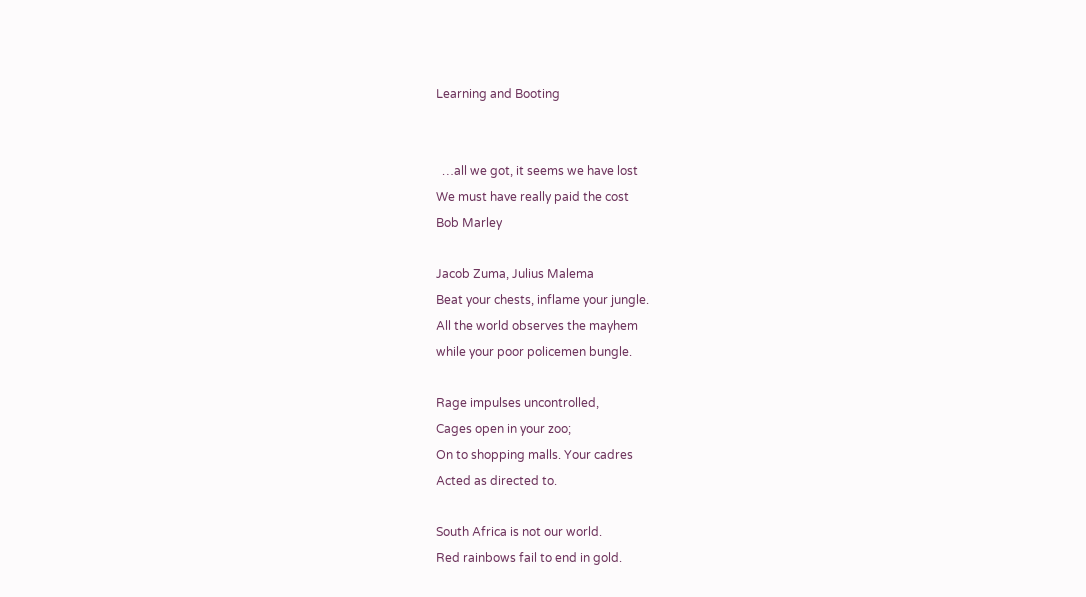Learning and Booting


  …all we got, it seems we have lost
We must have really paid the cost
Bob Marley

Jacob Zuma, Julius Malema
Beat your chests, inflame your jungle.
All the world observes the mayhem
while your poor policemen bungle.

Rage impulses uncontrolled,
Cages open in your zoo;
On to shopping malls. Your cadres
Acted as directed to.

South Africa is not our world.
Red rainbows fail to end in gold.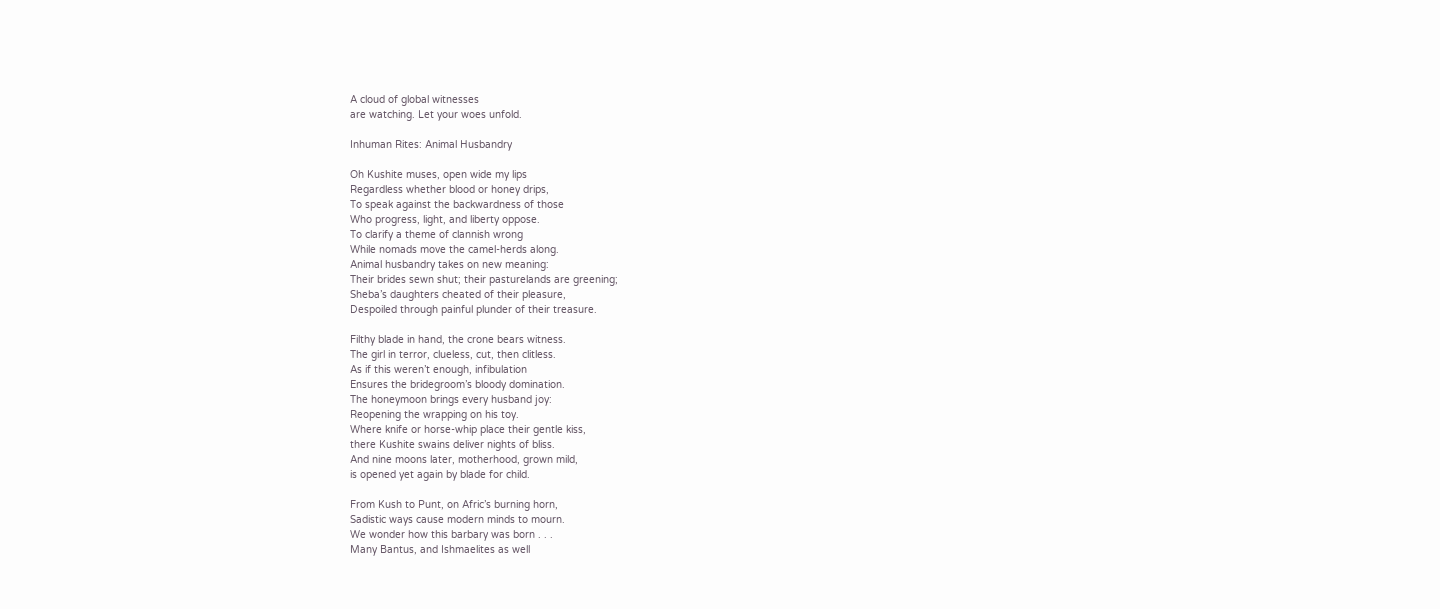A cloud of global witnesses
are watching. Let your woes unfold.

Inhuman Rites: Animal Husbandry

Oh Kushite muses, open wide my lips
Regardless whether blood or honey drips,
To speak against the backwardness of those
Who progress, light, and liberty oppose.
To clarify a theme of clannish wrong
While nomads move the camel-herds along.
Animal husbandry takes on new meaning:
Their brides sewn shut; their pasturelands are greening;
Sheba’s daughters cheated of their pleasure,
Despoiled through painful plunder of their treasure.

Filthy blade in hand, the crone bears witness.
The girl in terror, clueless, cut, then clitless.
As if this weren’t enough, infibulation
Ensures the bridegroom’s bloody domination.
The honeymoon brings every husband joy:
Reopening the wrapping on his toy.
Where knife or horse-whip place their gentle kiss,
there Kushite swains deliver nights of bliss.
And nine moons later, motherhood, grown mild,
is opened yet again by blade for child.

From Kush to Punt, on Afric’s burning horn,
Sadistic ways cause modern minds to mourn.
We wonder how this barbary was born . . .
Many Bantus, and Ishmaelites as well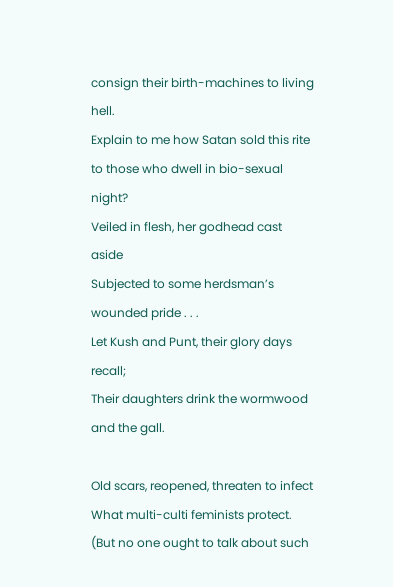consign their birth-machines to living hell.
Explain to me how Satan sold this rite
to those who dwell in bio-sexual night?
Veiled in flesh, her godhead cast aside
Subjected to some herdsman’s wounded pride . . .
Let Kush and Punt, their glory days recall;
Their daughters drink the wormwood and the gall.

Old scars, reopened, threaten to infect
What multi-culti feminists protect.
(But no one ought to talk about such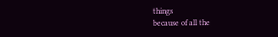things
because of all the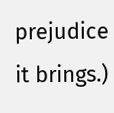prejudice it brings.)